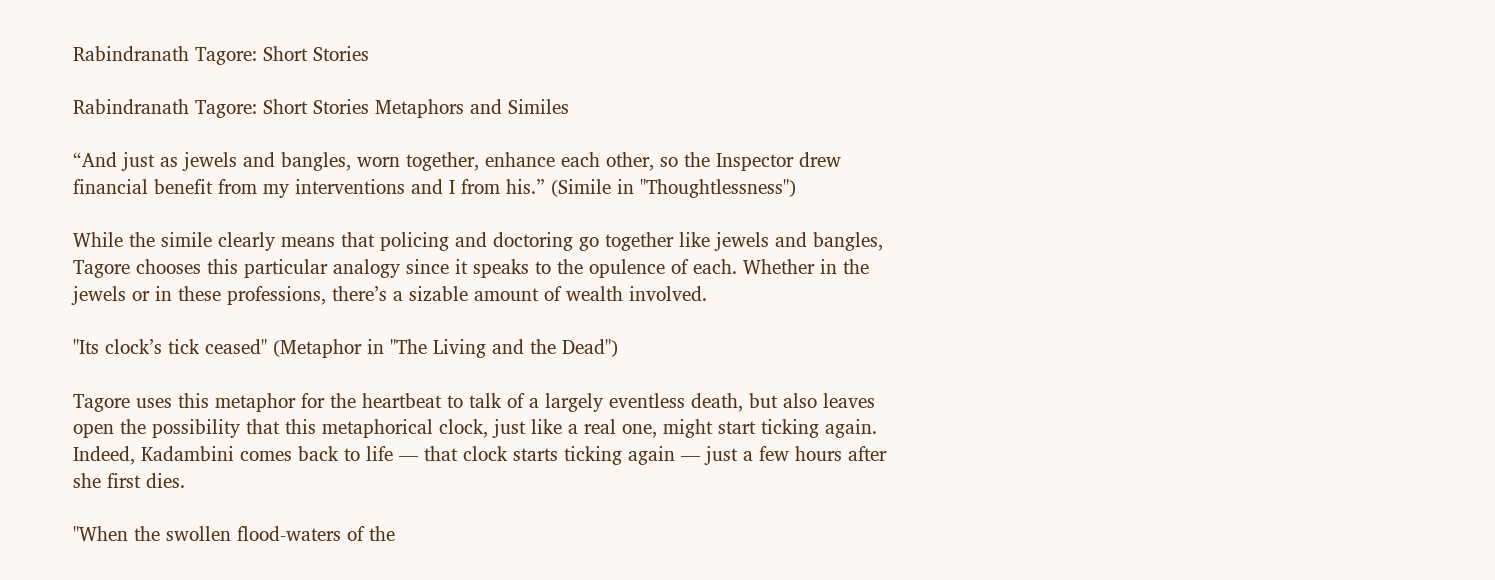Rabindranath Tagore: Short Stories

Rabindranath Tagore: Short Stories Metaphors and Similes

“And just as jewels and bangles, worn together, enhance each other, so the Inspector drew financial benefit from my interventions and I from his.” (Simile in "Thoughtlessness")

While the simile clearly means that policing and doctoring go together like jewels and bangles, Tagore chooses this particular analogy since it speaks to the opulence of each. Whether in the jewels or in these professions, there’s a sizable amount of wealth involved.

"Its clock’s tick ceased" (Metaphor in "The Living and the Dead")

Tagore uses this metaphor for the heartbeat to talk of a largely eventless death, but also leaves open the possibility that this metaphorical clock, just like a real one, might start ticking again. Indeed, Kadambini comes back to life — that clock starts ticking again — just a few hours after she first dies.

"When the swollen flood-waters of the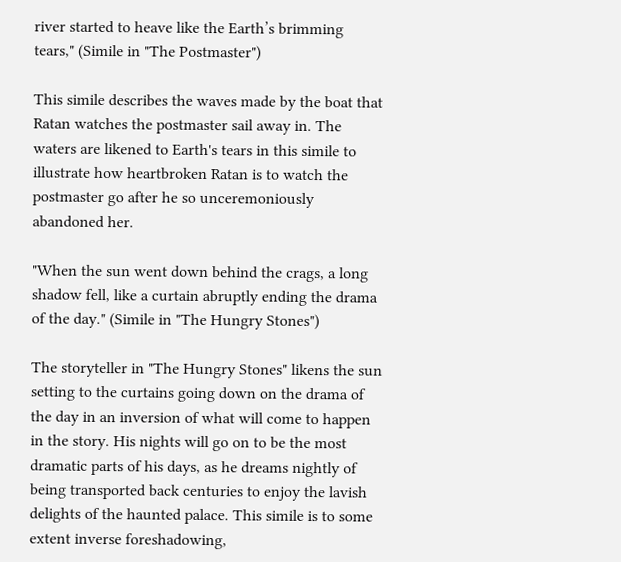river started to heave like the Earth’s brimming tears," (Simile in "The Postmaster")

This simile describes the waves made by the boat that Ratan watches the postmaster sail away in. The waters are likened to Earth's tears in this simile to illustrate how heartbroken Ratan is to watch the postmaster go after he so unceremoniously abandoned her.

"When the sun went down behind the crags, a long shadow fell, like a curtain abruptly ending the drama of the day." (Simile in "The Hungry Stones")

The storyteller in "The Hungry Stones" likens the sun setting to the curtains going down on the drama of the day in an inversion of what will come to happen in the story. His nights will go on to be the most dramatic parts of his days, as he dreams nightly of being transported back centuries to enjoy the lavish delights of the haunted palace. This simile is to some extent inverse foreshadowing,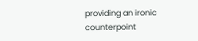providing an ironic counterpoint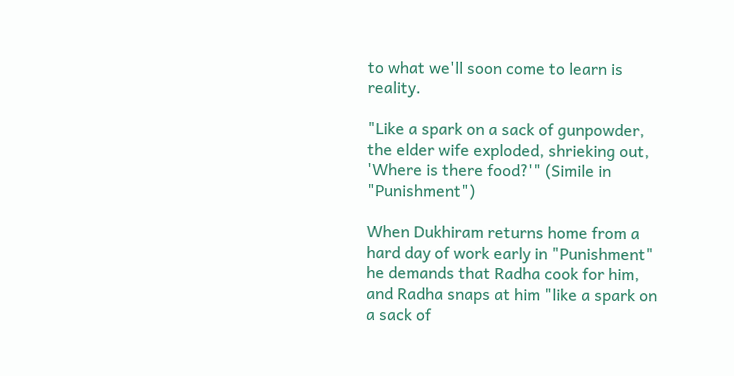to what we'll soon come to learn is reality.

"Like a spark on a sack of gunpowder, the elder wife exploded, shrieking out, 'Where is there food?'" (Simile in "Punishment")

When Dukhiram returns home from a hard day of work early in "Punishment" he demands that Radha cook for him, and Radha snaps at him "like a spark on a sack of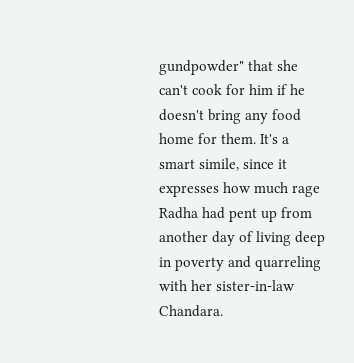gundpowder" that she can't cook for him if he doesn't bring any food home for them. It's a smart simile, since it expresses how much rage Radha had pent up from another day of living deep in poverty and quarreling with her sister-in-law Chandara.